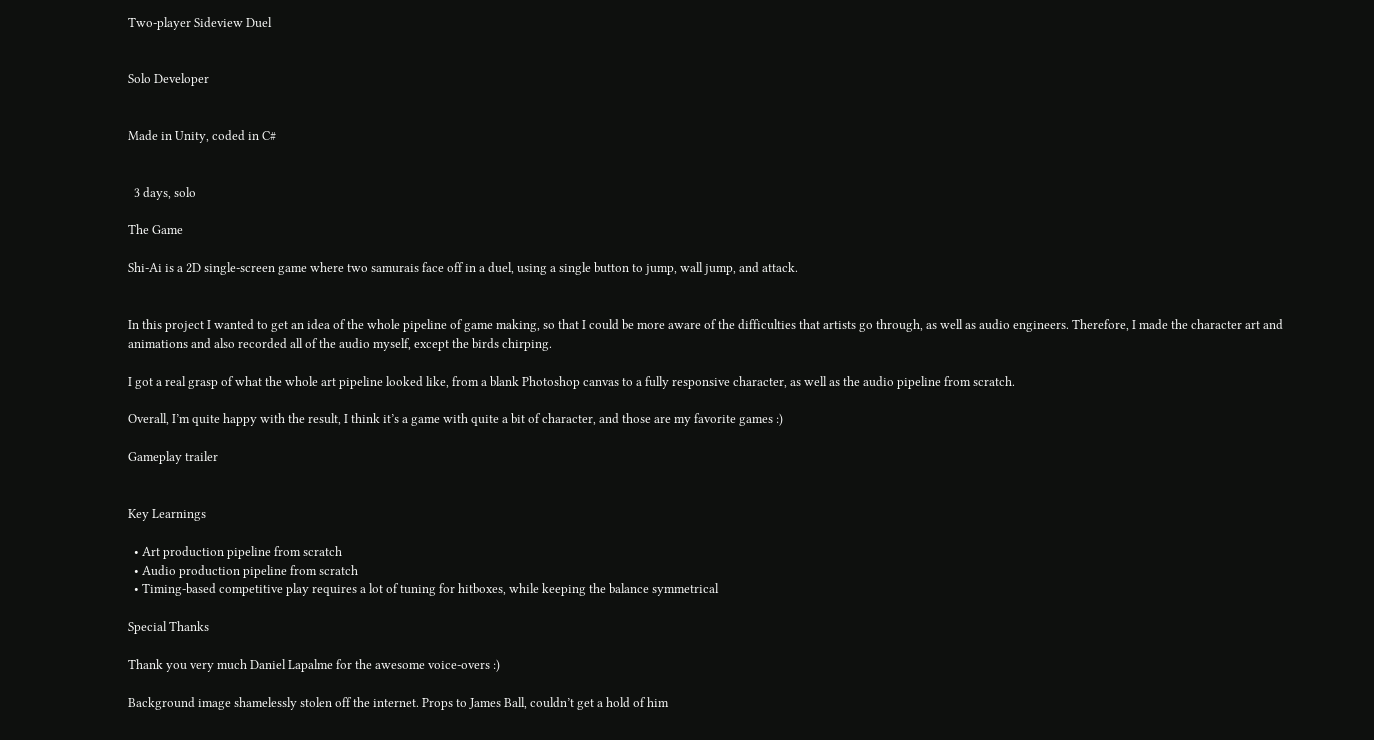Two-player Sideview Duel


Solo Developer


Made in Unity, coded in C#


  3 days, solo

The Game

Shi-Ai is a 2D single-screen game where two samurais face off in a duel, using a single button to jump, wall jump, and attack.


In this project I wanted to get an idea of the whole pipeline of game making, so that I could be more aware of the difficulties that artists go through, as well as audio engineers. Therefore, I made the character art and animations and also recorded all of the audio myself, except the birds chirping.

I got a real grasp of what the whole art pipeline looked like, from a blank Photoshop canvas to a fully responsive character, as well as the audio pipeline from scratch.

Overall, I’m quite happy with the result, I think it’s a game with quite a bit of character, and those are my favorite games :)

Gameplay trailer


Key Learnings

  • Art production pipeline from scratch
  • Audio production pipeline from scratch
  • Timing-based competitive play requires a lot of tuning for hitboxes, while keeping the balance symmetrical

Special Thanks

Thank you very much Daniel Lapalme for the awesome voice-overs :)

Background image shamelessly stolen off the internet. Props to James Ball, couldn’t get a hold of him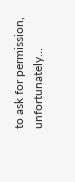to ask for permission, unfortunately…